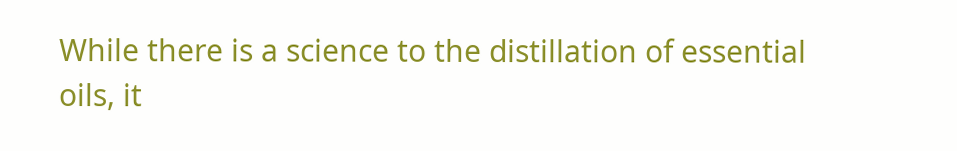While there is a science to the distillation of essential oils, it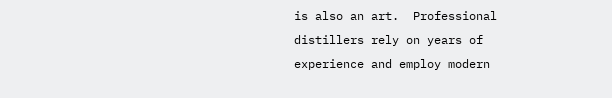is also an art.  Professional distillers rely on years of experience and employ modern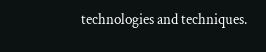technologies and techniques.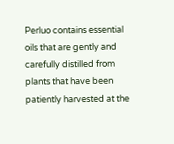Perluo contains essential oils that are gently and carefully distilled from plants that have been patiently harvested at the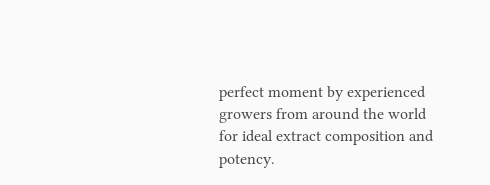perfect moment by experienced growers from around the world for ideal extract composition and potency.